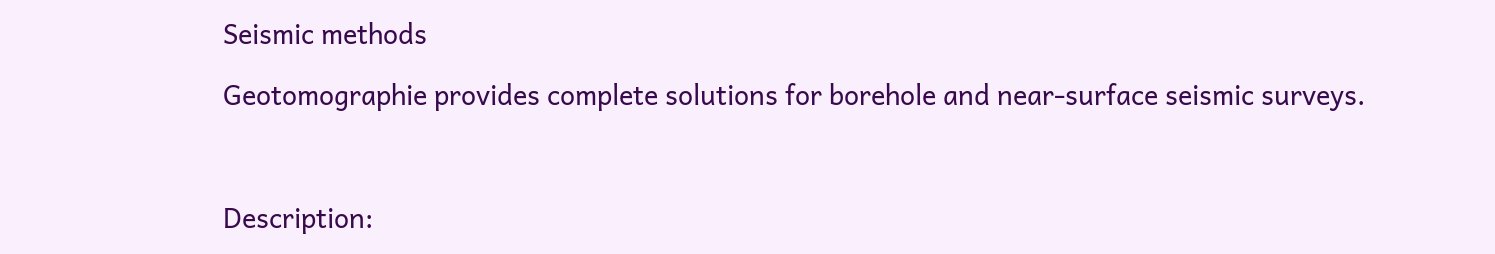Seismic methods

Geotomographie provides complete solutions for borehole and near-surface seismic surveys.



Description: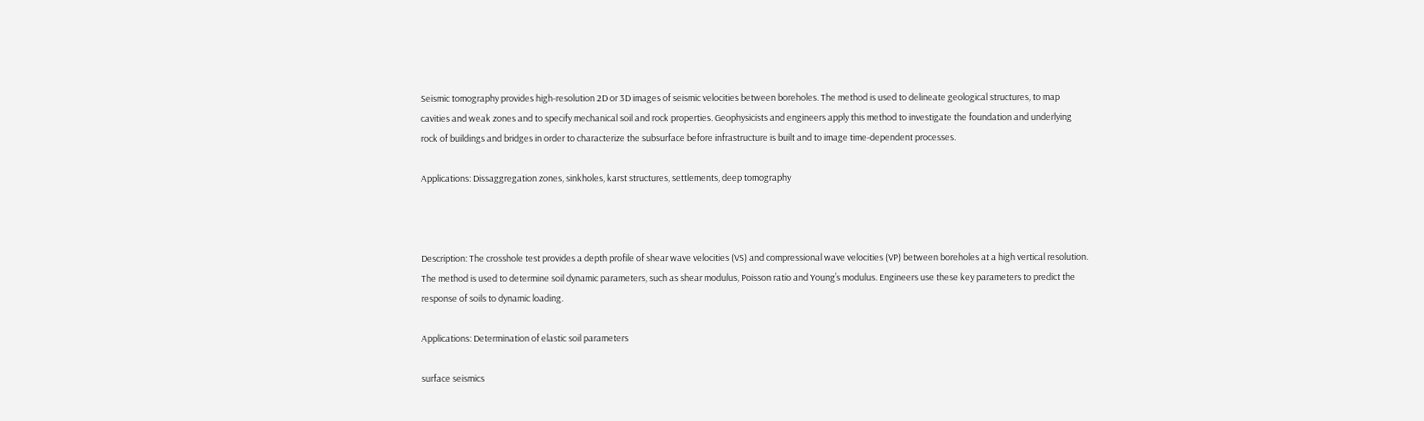Seismic tomography provides high-resolution 2D or 3D images of seismic velocities between boreholes. The method is used to delineate geological structures, to map cavities and weak zones and to specify mechanical soil and rock properties. Geophysicists and engineers apply this method to investigate the foundation and underlying rock of buildings and bridges in order to characterize the subsurface before infrastructure is built and to image time-dependent processes.

Applications: Dissaggregation zones, sinkholes, karst structures, settlements, deep tomography



Description: The crosshole test provides a depth profile of shear wave velocities (VS) and compressional wave velocities (VP) between boreholes at a high vertical resolution. The method is used to determine soil dynamic parameters, such as shear modulus, Poisson ratio and Young’s modulus. Engineers use these key parameters to predict the response of soils to dynamic loading.

Applications: Determination of elastic soil parameters

surface seismics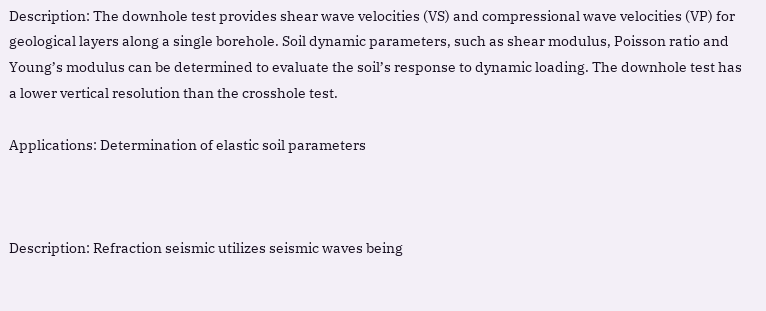Description: The downhole test provides shear wave velocities (VS) and compressional wave velocities (VP) for geological layers along a single borehole. Soil dynamic parameters, such as shear modulus, Poisson ratio and Young’s modulus can be determined to evaluate the soil’s response to dynamic loading. The downhole test has a lower vertical resolution than the crosshole test.

Applications: Determination of elastic soil parameters



Description: Refraction seismic utilizes seismic waves being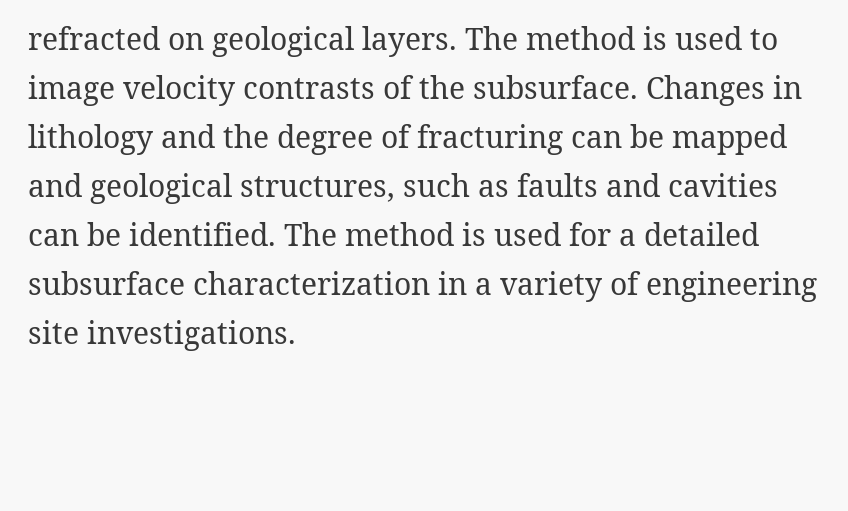refracted on geological layers. The method is used to image velocity contrasts of the subsurface. Changes in lithology and the degree of fracturing can be mapped and geological structures, such as faults and cavities can be identified. The method is used for a detailed subsurface characterization in a variety of engineering site investigations.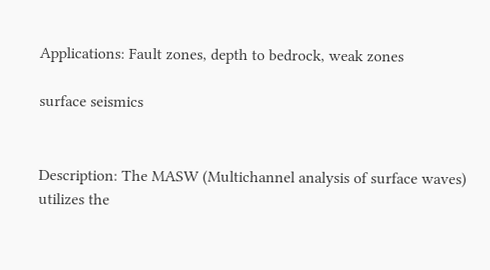Applications: Fault zones, depth to bedrock, weak zones

surface seismics


Description: The MASW (Multichannel analysis of surface waves) utilizes the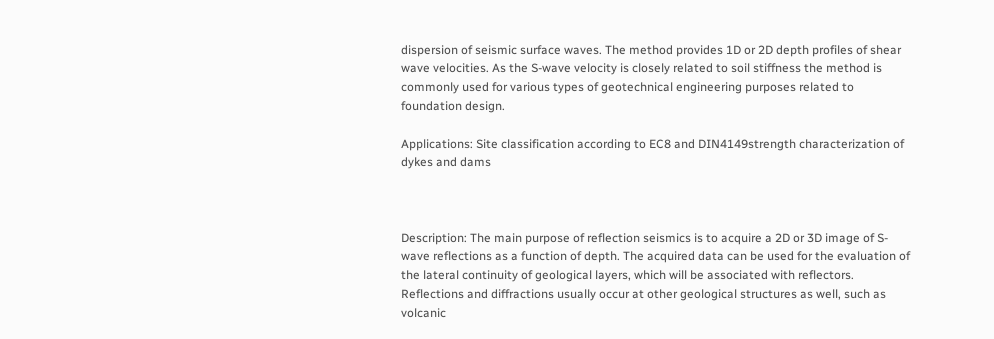dispersion of seismic surface waves. The method provides 1D or 2D depth profiles of shear wave velocities. As the S-wave velocity is closely related to soil stiffness the method is commonly used for various types of geotechnical engineering purposes related to foundation design.

Applications: Site classification according to EC8 and DIN4149strength characterization of dykes and dams



Description: The main purpose of reflection seismics is to acquire a 2D or 3D image of S-wave reflections as a function of depth. The acquired data can be used for the evaluation of the lateral continuity of geological layers, which will be associated with reflectors. Reflections and diffractions usually occur at other geological structures as well, such as volcanic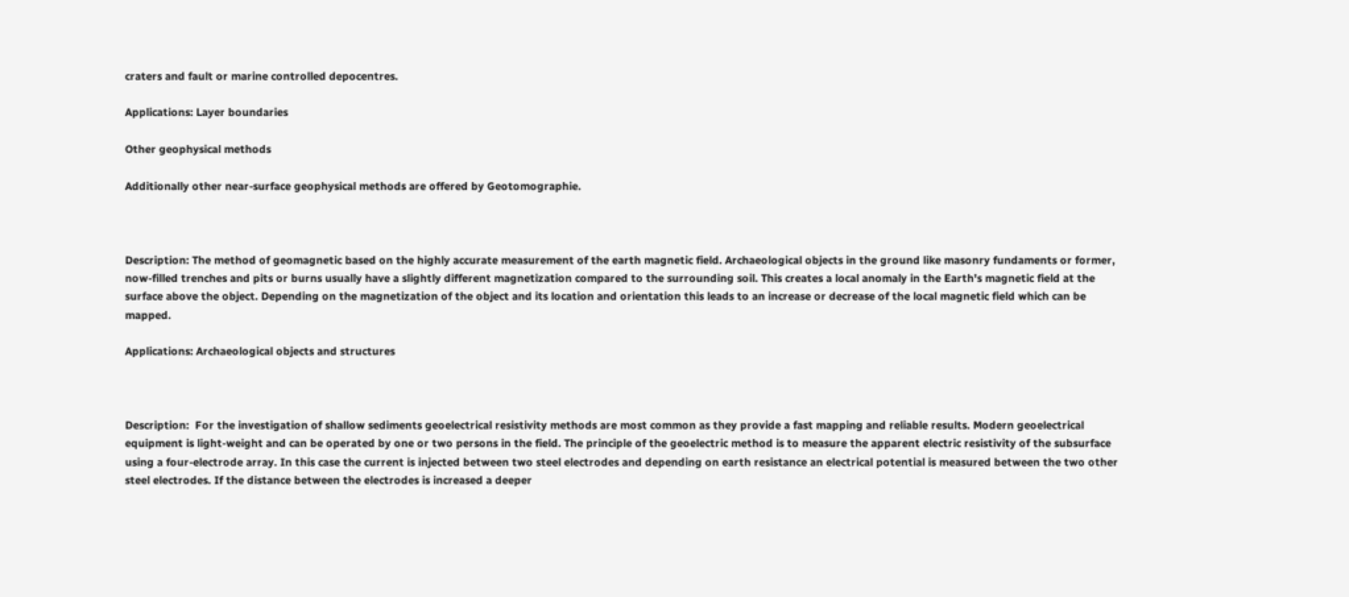craters and fault or marine controlled depocentres.

Applications: Layer boundaries

Other geophysical methods

Additionally other near-surface geophysical methods are offered by Geotomographie.



Description: The method of geomagnetic based on the highly accurate measurement of the earth magnetic field. Archaeological objects in the ground like masonry fundaments or former, now-filled trenches and pits or burns usually have a slightly different magnetization compared to the surrounding soil. This creates a local anomaly in the Earth's magnetic field at the surface above the object. Depending on the magnetization of the object and its location and orientation this leads to an increase or decrease of the local magnetic field which can be mapped.

Applications: Archaeological objects and structures



Description:  For the investigation of shallow sediments geoelectrical resistivity methods are most common as they provide a fast mapping and reliable results. Modern geoelectrical equipment is light-weight and can be operated by one or two persons in the field. The principle of the geoelectric method is to measure the apparent electric resistivity of the subsurface using a four-electrode array. In this case the current is injected between two steel electrodes and depending on earth resistance an electrical potential is measured between the two other steel electrodes. If the distance between the electrodes is increased a deeper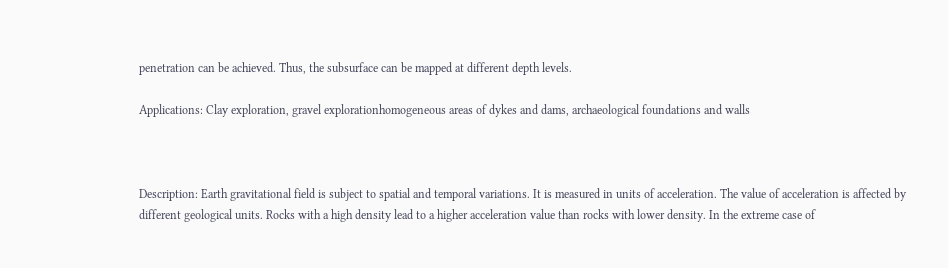penetration can be achieved. Thus, the subsurface can be mapped at different depth levels.

Applications: Clay exploration, gravel explorationhomogeneous areas of dykes and dams, archaeological foundations and walls



Description: Earth gravitational field is subject to spatial and temporal variations. It is measured in units of acceleration. The value of acceleration is affected by different geological units. Rocks with a high density lead to a higher acceleration value than rocks with lower density. In the extreme case of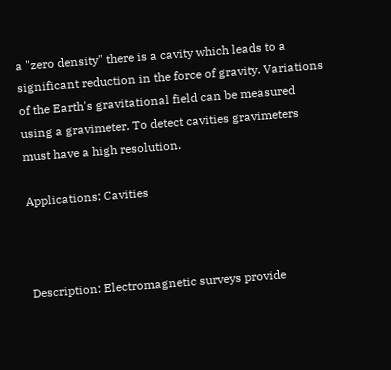a "zero density" there is a cavity which leads to a significant reduction in the force of gravity. Variations of the Earth's gravitational field can be measured using a gravimeter. To detect cavities gravimeters must have a high resolution.

Applications: Cavities



Description: Electromagnetic surveys provide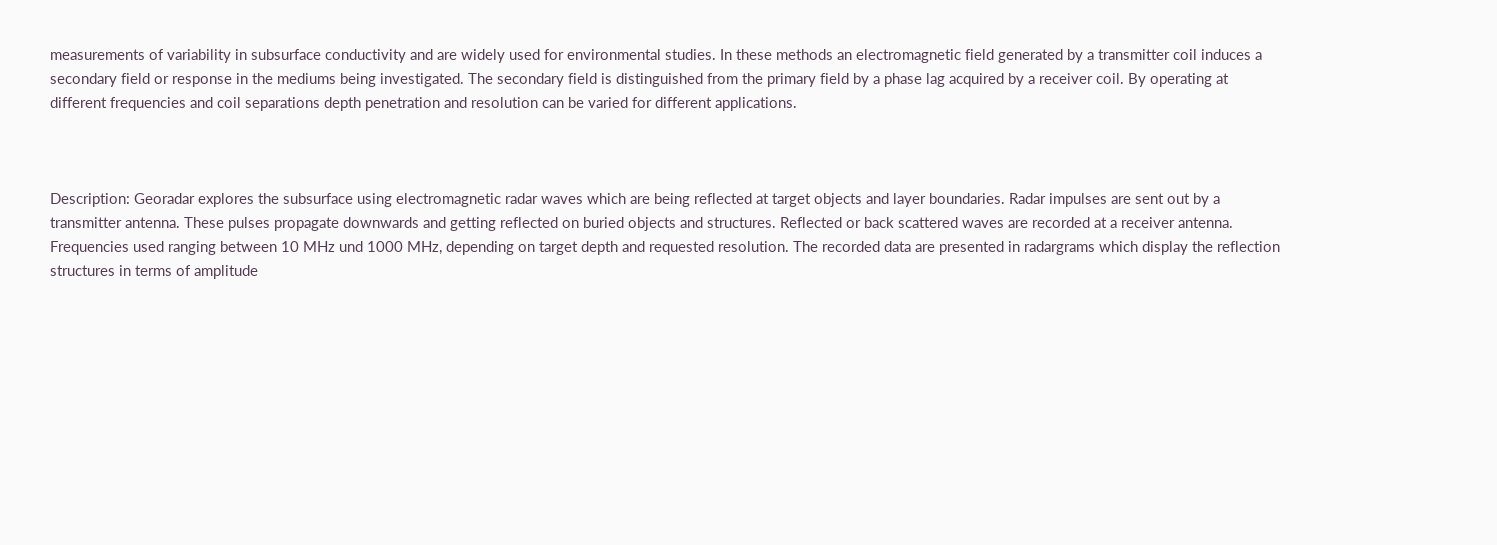measurements of variability in subsurface conductivity and are widely used for environmental studies. In these methods an electromagnetic field generated by a transmitter coil induces a secondary field or response in the mediums being investigated. The secondary field is distinguished from the primary field by a phase lag acquired by a receiver coil. By operating at different frequencies and coil separations depth penetration and resolution can be varied for different applications.



Description: Georadar explores the subsurface using electromagnetic radar waves which are being reflected at target objects and layer boundaries. Radar impulses are sent out by a transmitter antenna. These pulses propagate downwards and getting reflected on buried objects and structures. Reflected or back scattered waves are recorded at a receiver antenna. Frequencies used ranging between 10 MHz und 1000 MHz, depending on target depth and requested resolution. The recorded data are presented in radargrams which display the reflection structures in terms of amplitude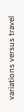variations versus travel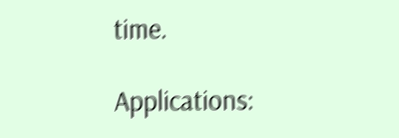time.

Applications: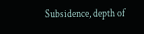Subsidence, depth of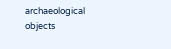archaeological objects